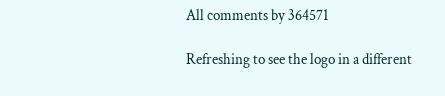All comments by 364571

Refreshing to see the logo in a different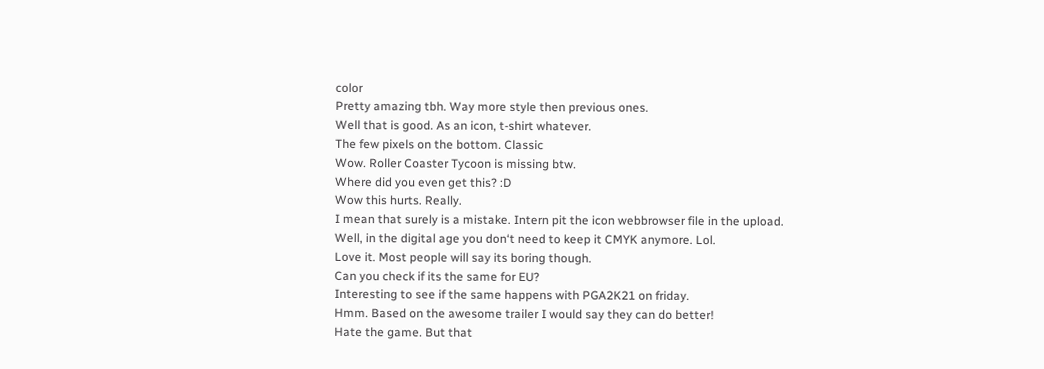color
Pretty amazing tbh. Way more style then previous ones.
Well that is good. As an icon, t-shirt whatever.
The few pixels on the bottom. Classic
Wow. Roller Coaster Tycoon is missing btw.
Where did you even get this? :D
Wow this hurts. Really.
I mean that surely is a mistake. Intern pit the icon webbrowser file in the upload.
Well, in the digital age you don‘t need to keep it CMYK anymore. Lol.
Love it. Most people will say its boring though.
Can you check if its the same for EU?
Interesting to see if the same happens with PGA2K21 on friday.
Hmm. Based on the awesome trailer I would say they can do better!
Hate the game. But that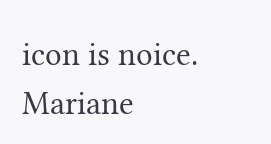icon is noice.
Mariane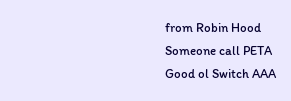from Robin Hood
Someone call PETA
Good ol Switch AAA